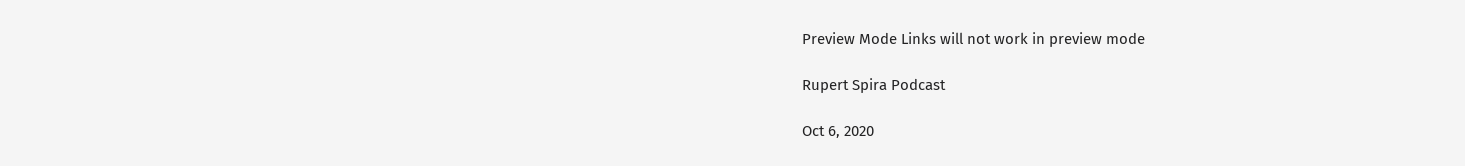Preview Mode Links will not work in preview mode

Rupert Spira Podcast

Oct 6, 2020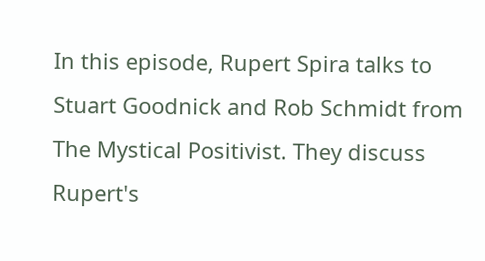In this episode, Rupert Spira talks to Stuart Goodnick and Rob Schmidt from The Mystical Positivist. They discuss Rupert's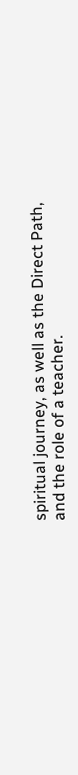spiritual journey, as well as the Direct Path, and the role of a teacher.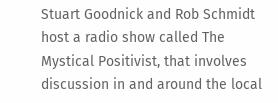Stuart Goodnick and Rob Schmidt host a radio show called The Mystical Positivist, that involves discussion in and around the local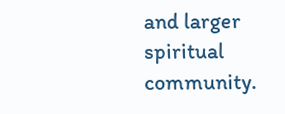and larger spiritual community.